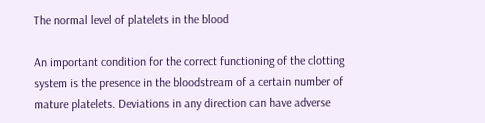The normal level of platelets in the blood

An important condition for the correct functioning of the clotting system is the presence in the bloodstream of a certain number of mature platelets. Deviations in any direction can have adverse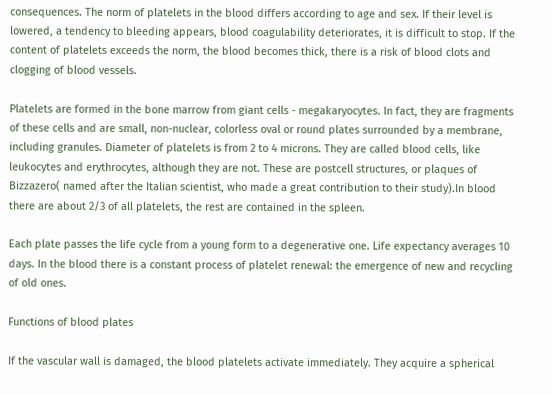consequences. The norm of platelets in the blood differs according to age and sex. If their level is lowered, a tendency to bleeding appears, blood coagulability deteriorates, it is difficult to stop. If the content of platelets exceeds the norm, the blood becomes thick, there is a risk of blood clots and clogging of blood vessels.

Platelets are formed in the bone marrow from giant cells - megakaryocytes. In fact, they are fragments of these cells and are small, non-nuclear, colorless oval or round plates surrounded by a membrane, including granules. Diameter of platelets is from 2 to 4 microns. They are called blood cells, like leukocytes and erythrocytes, although they are not. These are postcell structures, or plaques of Bizzazero( named after the Italian scientist, who made a great contribution to their study).In blood there are about 2/3 of all platelets, the rest are contained in the spleen.

Each plate passes the life cycle from a young form to a degenerative one. Life expectancy averages 10 days. In the blood there is a constant process of platelet renewal: the emergence of new and recycling of old ones.

Functions of blood plates

If the vascular wall is damaged, the blood platelets activate immediately. They acquire a spherical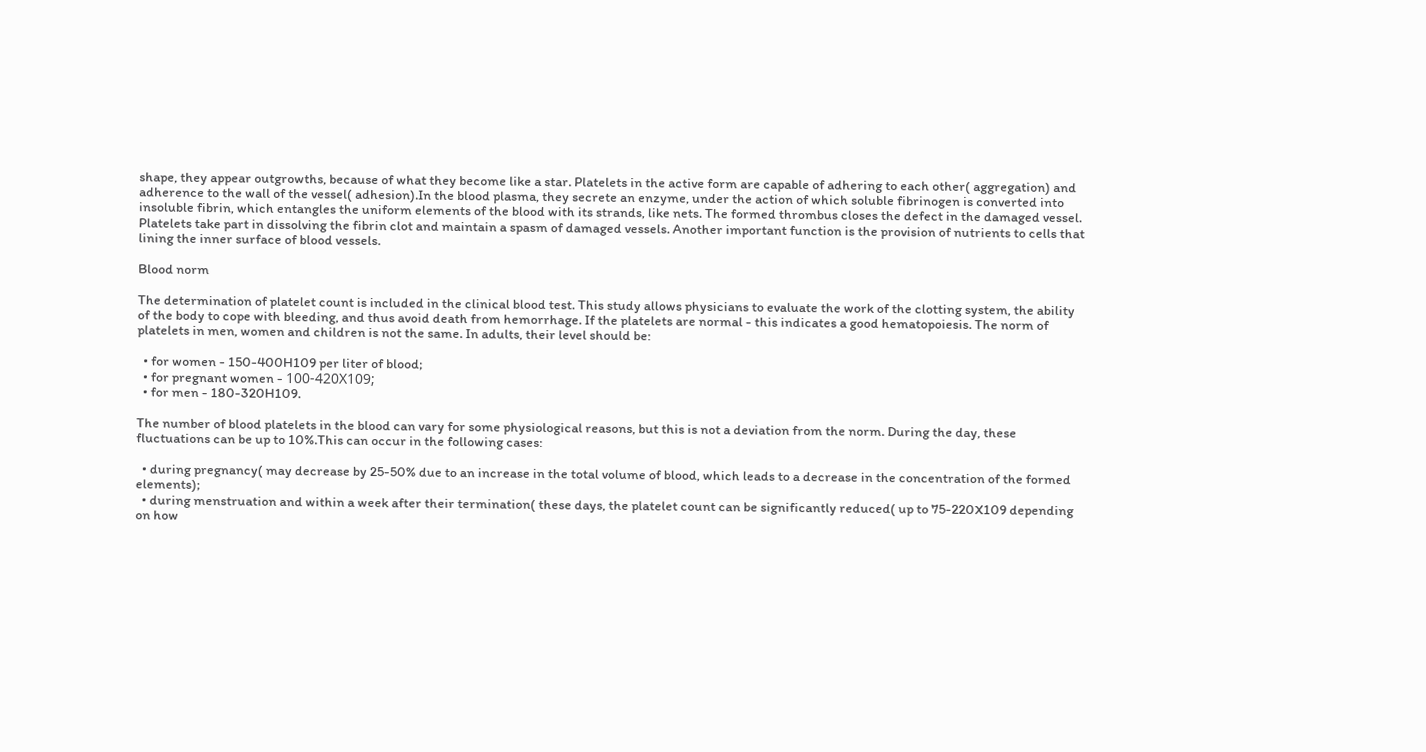shape, they appear outgrowths, because of what they become like a star. Platelets in the active form are capable of adhering to each other( aggregation) and adherence to the wall of the vessel( adhesion).In the blood plasma, they secrete an enzyme, under the action of which soluble fibrinogen is converted into insoluble fibrin, which entangles the uniform elements of the blood with its strands, like nets. The formed thrombus closes the defect in the damaged vessel. Platelets take part in dissolving the fibrin clot and maintain a spasm of damaged vessels. Another important function is the provision of nutrients to cells that lining the inner surface of blood vessels.

Blood norm

The determination of platelet count is included in the clinical blood test. This study allows physicians to evaluate the work of the clotting system, the ability of the body to cope with bleeding, and thus avoid death from hemorrhage. If the platelets are normal - this indicates a good hematopoiesis. The norm of platelets in men, women and children is not the same. In adults, their level should be:

  • for women - 150-400H109 per liter of blood;
  • for pregnant women - 100-420Х109;
  • for men - 180-320H109.

The number of blood platelets in the blood can vary for some physiological reasons, but this is not a deviation from the norm. During the day, these fluctuations can be up to 10%.This can occur in the following cases:

  • during pregnancy( may decrease by 25-50% due to an increase in the total volume of blood, which leads to a decrease in the concentration of the formed elements);
  • during menstruation and within a week after their termination( these days, the platelet count can be significantly reduced( up to 75-220X109 depending on how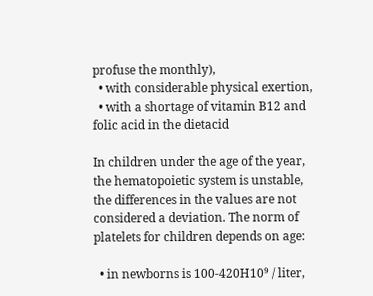profuse the monthly),
  • with considerable physical exertion,
  • with a shortage of vitamin B12 and folic acid in the dietacid

In children under the age of the year, the hematopoietic system is unstable, the differences in the values are not considered a deviation. The norm of platelets for children depends on age:

  • in newborns is 100-420H10⁹ / liter,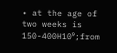• at the age of two weeks is 150-400H10⁹;from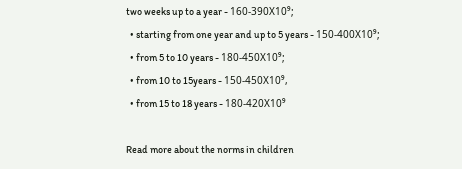two weeks up to a year - 160-390Х10⁹;
  • starting from one year and up to 5 years - 150-400Х10⁹;
  • from 5 to 10 years - 180-450Х10⁹;
  • from 10 to 15years - 150-450Х10⁹,
  • from 15 to 18 years - 180-420Х10⁹

Read more about the norms in children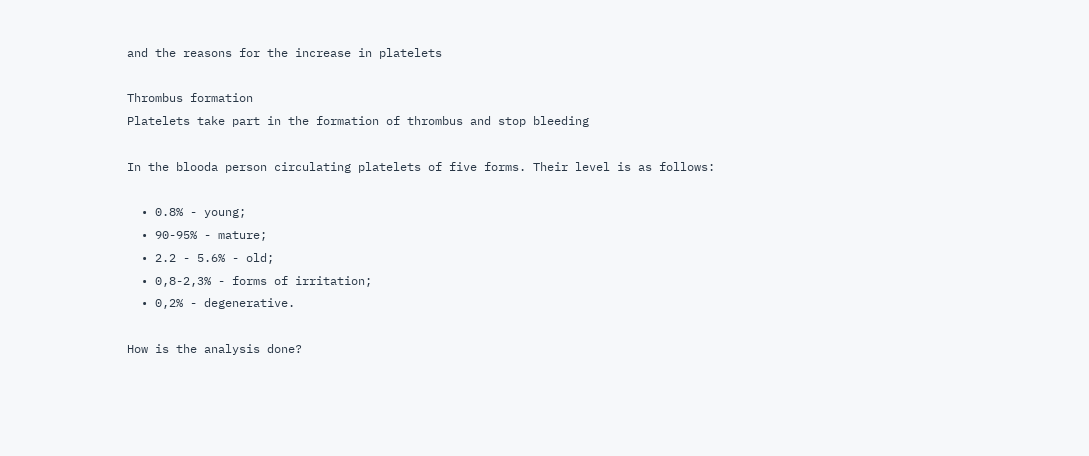and the reasons for the increase in platelets

Thrombus formation
Platelets take part in the formation of thrombus and stop bleeding

In the blooda person circulating platelets of five forms. Their level is as follows:

  • 0.8% - young;
  • 90-95% - mature;
  • 2.2 - 5.6% - old;
  • 0,8-2,3% - forms of irritation;
  • 0,2% - degenerative.

How is the analysis done?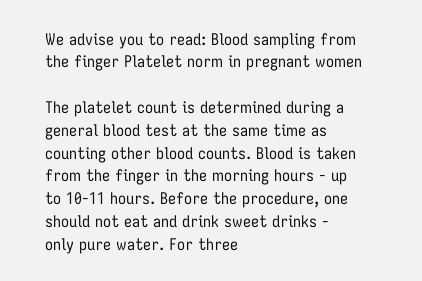We advise you to read: Blood sampling from the finger Platelet norm in pregnant women

The platelet count is determined during a general blood test at the same time as counting other blood counts. Blood is taken from the finger in the morning hours - up to 10-11 hours. Before the procedure, one should not eat and drink sweet drinks - only pure water. For three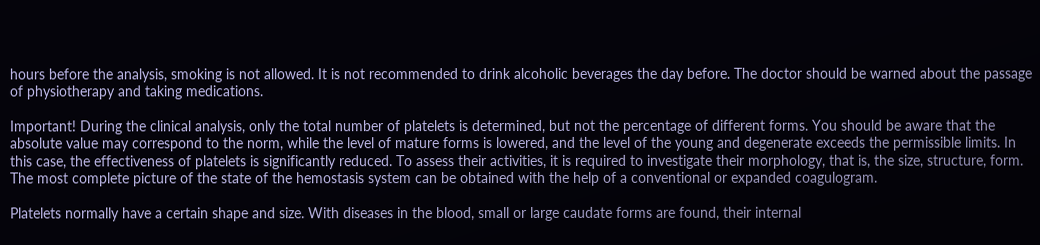hours before the analysis, smoking is not allowed. It is not recommended to drink alcoholic beverages the day before. The doctor should be warned about the passage of physiotherapy and taking medications.

Important! During the clinical analysis, only the total number of platelets is determined, but not the percentage of different forms. You should be aware that the absolute value may correspond to the norm, while the level of mature forms is lowered, and the level of the young and degenerate exceeds the permissible limits. In this case, the effectiveness of platelets is significantly reduced. To assess their activities, it is required to investigate their morphology, that is, the size, structure, form. The most complete picture of the state of the hemostasis system can be obtained with the help of a conventional or expanded coagulogram.

Platelets normally have a certain shape and size. With diseases in the blood, small or large caudate forms are found, their internal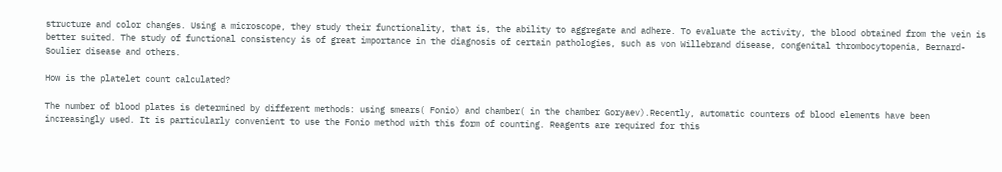structure and color changes. Using a microscope, they study their functionality, that is, the ability to aggregate and adhere. To evaluate the activity, the blood obtained from the vein is better suited. The study of functional consistency is of great importance in the diagnosis of certain pathologies, such as von Willebrand disease, congenital thrombocytopenia, Bernard-Soulier disease and others.

How is the platelet count calculated?

The number of blood plates is determined by different methods: using smears( Fonio) and chamber( in the chamber Goryaev).Recently, automatic counters of blood elements have been increasingly used. It is particularly convenient to use the Fonio method with this form of counting. Reagents are required for this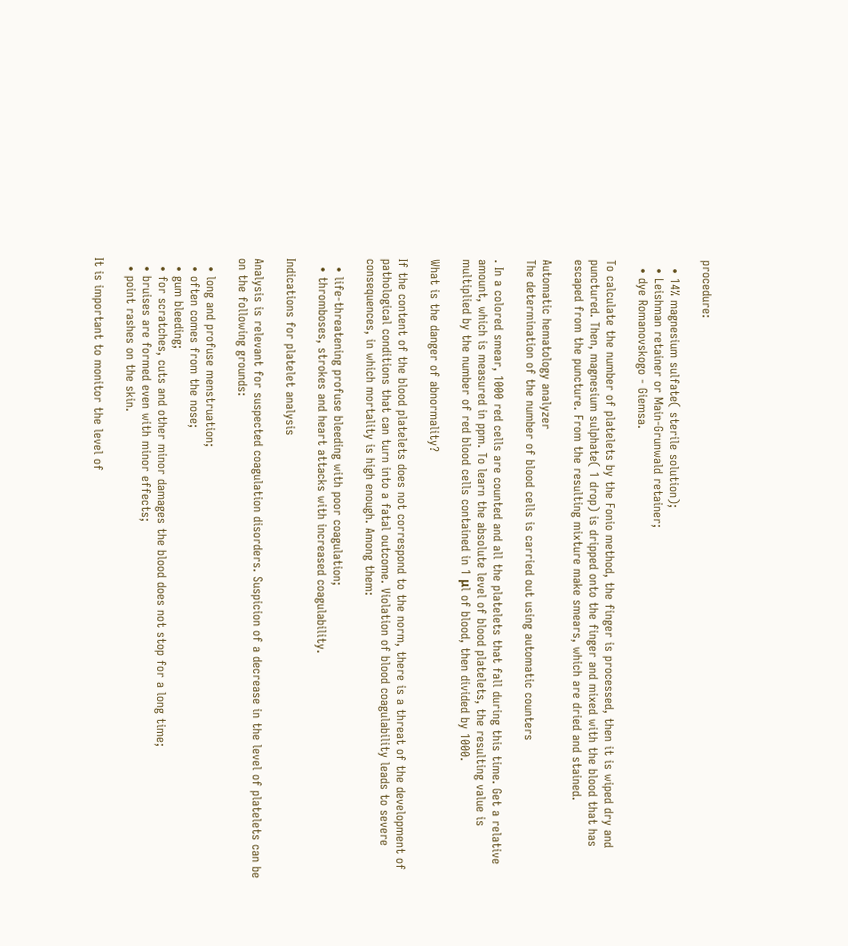procedure:

  • 14% magnesium sulfate( sterile solution);
  • Leishman retainer or Main-Grunwald retainer;
  • dye Romanovskogo - Giemsa.

To calculate the number of platelets by the Fonio method, the finger is processed, then it is wiped dry and punctured. Then, magnesium sulphate( 1 drop) is dripped onto the finger and mixed with the blood that has escaped from the puncture. From the resulting mixture make smears, which are dried and stained.

Automatic hematology analyzer
The determination of the number of blood cells is carried out using automatic counters

. In a colored smear, 1000 red cells are counted and all the platelets that fall during this time. Get a relative amount, which is measured in ppm. To learn the absolute level of blood platelets, the resulting value is multiplied by the number of red blood cells contained in 1 μl of blood, then divided by 1000.

What is the danger of abnormality?

If the content of the blood platelets does not correspond to the norm, there is a threat of the development of pathological conditions that can turn into a fatal outcome. Violation of blood coagulability leads to severe consequences, in which mortality is high enough. Among them:

  • life-threatening profuse bleeding with poor coagulation;
  • thromboses, strokes and heart attacks with increased coagulability.

Indications for platelet analysis

Analysis is relevant for suspected coagulation disorders. Suspicion of a decrease in the level of platelets can be on the following grounds:

  • long and profuse menstruation;
  • often comes from the nose;
  • gum bleeding;
  • for scratches, cuts and other minor damages the blood does not stop for a long time;
  • bruises are formed even with minor effects;
  • point rashes on the skin.

It is important to monitor the level of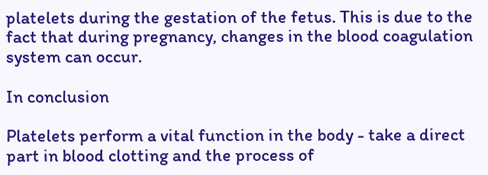platelets during the gestation of the fetus. This is due to the fact that during pregnancy, changes in the blood coagulation system can occur.

In conclusion

Platelets perform a vital function in the body - take a direct part in blood clotting and the process of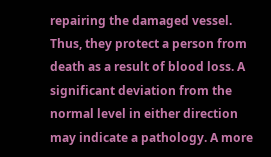repairing the damaged vessel. Thus, they protect a person from death as a result of blood loss. A significant deviation from the normal level in either direction may indicate a pathology. A more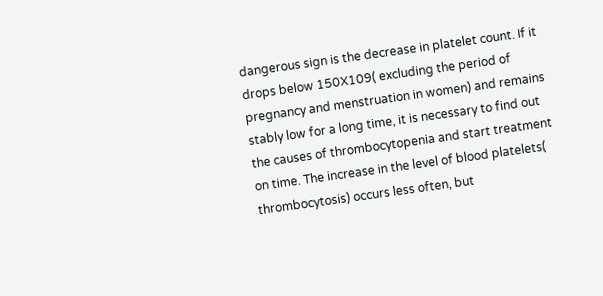dangerous sign is the decrease in platelet count. If it drops below 150X109( excluding the period of pregnancy and menstruation in women) and remains stably low for a long time, it is necessary to find out the causes of thrombocytopenia and start treatment on time. The increase in the level of blood platelets( thrombocytosis) occurs less often, but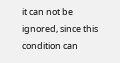it can not be ignored, since this condition can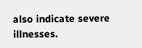also indicate severe illnesses.